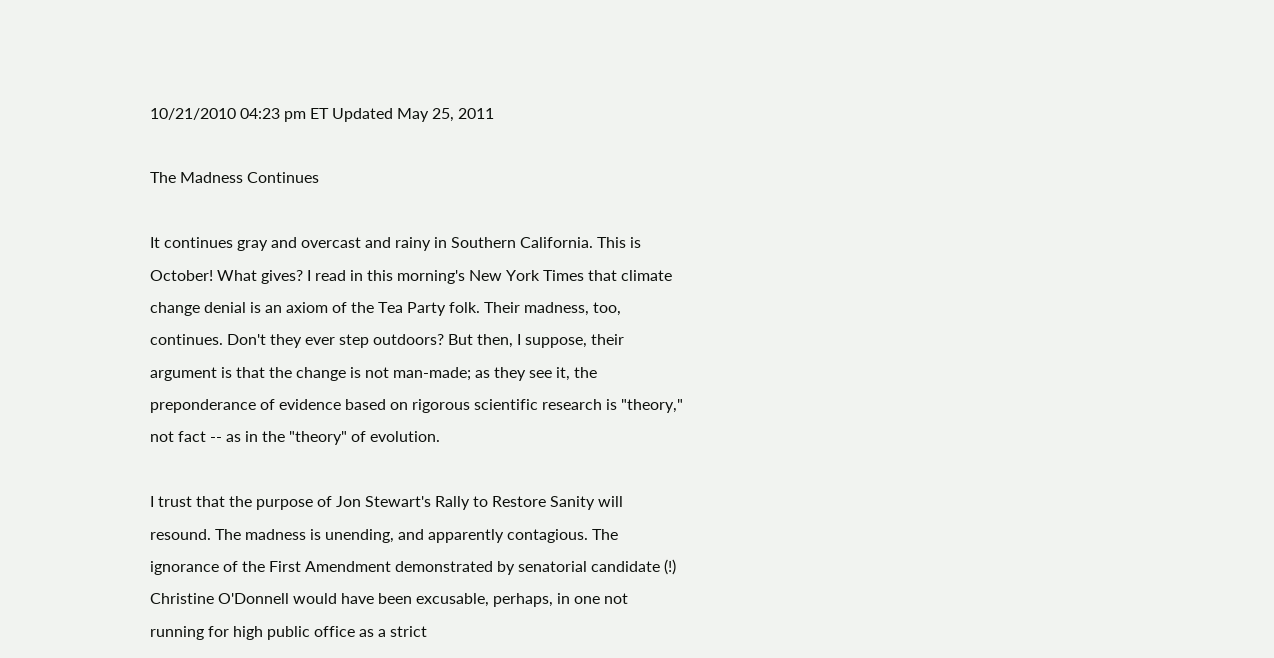10/21/2010 04:23 pm ET Updated May 25, 2011

The Madness Continues

It continues gray and overcast and rainy in Southern California. This is October! What gives? I read in this morning's New York Times that climate change denial is an axiom of the Tea Party folk. Their madness, too, continues. Don't they ever step outdoors? But then, I suppose, their argument is that the change is not man-made; as they see it, the preponderance of evidence based on rigorous scientific research is "theory," not fact -- as in the "theory" of evolution.

I trust that the purpose of Jon Stewart's Rally to Restore Sanity will resound. The madness is unending, and apparently contagious. The ignorance of the First Amendment demonstrated by senatorial candidate (!) Christine O'Donnell would have been excusable, perhaps, in one not running for high public office as a strict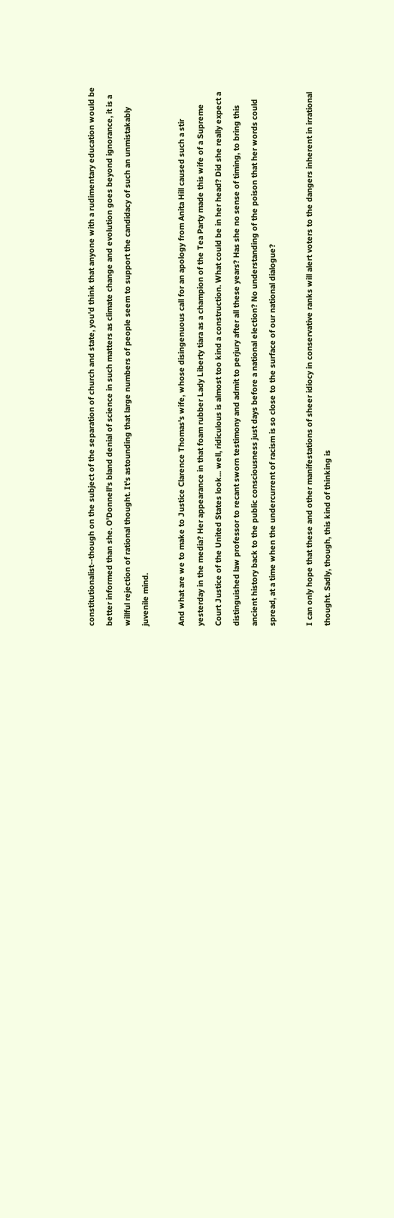constitutionalist--though on the subject of the separation of church and state, you'd think that anyone with a rudimentary education would be better informed than she. O'Donnell's bland denial of science in such matters as climate change and evolution goes beyond ignorance, it is a willful rejection of rational thought. It's astounding that large numbers of people seem to support the candidacy of such an unmistakably juvenile mind.

And what are we to make to Justice Clarence Thomas's wife, whose disingenuous call for an apology from Anita Hill caused such a stir yesterday in the media? Her appearance in that foam rubber Lady Liberty tiara as a champion of the Tea Party made this wife of a Supreme Court Justice of the United States look... well, ridiculous is almost too kind a construction. What could be in her head? Did she really expect a distinguished law professor to recant sworn testimony and admit to perjury after all these years? Has she no sense of timing, to bring this ancient history back to the public consciousness just days before a national election? No understanding of the poison that her words could spread, at a time when the undercurrent of racism is so close to the surface of our national dialogue?

I can only hope that these and other manifestations of sheer idiocy in conservative ranks will alert voters to the dangers inherent in irrational thought. Sadly, though, this kind of thinking is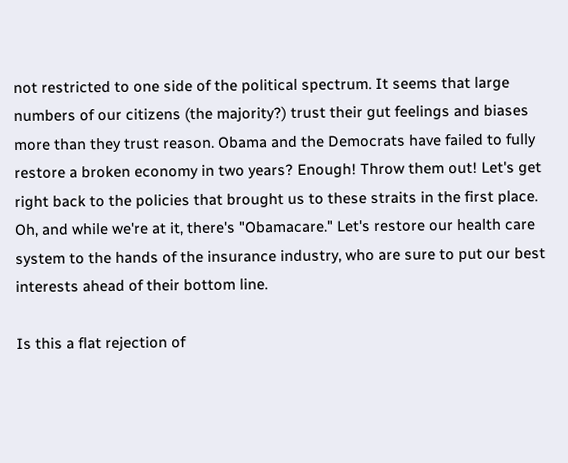not restricted to one side of the political spectrum. It seems that large numbers of our citizens (the majority?) trust their gut feelings and biases more than they trust reason. Obama and the Democrats have failed to fully restore a broken economy in two years? Enough! Throw them out! Let's get right back to the policies that brought us to these straits in the first place. Oh, and while we're at it, there's "Obamacare." Let's restore our health care system to the hands of the insurance industry, who are sure to put our best interests ahead of their bottom line.

Is this a flat rejection of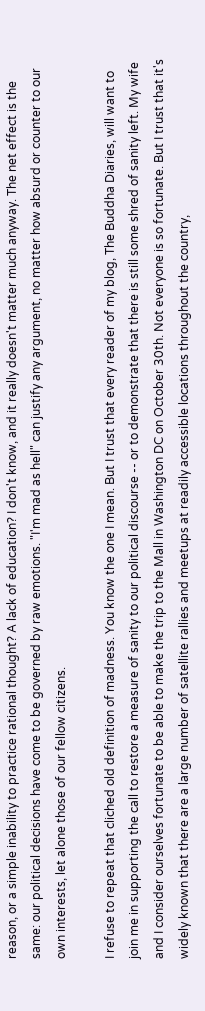reason, or a simple inability to practice rational thought? A lack of education? I don't know, and it really doesn't matter much anyway. The net effect is the same: our political decisions have come to be governed by raw emotions. "I'm mad as hell" can justify any argument, no matter how absurd or counter to our own interests, let alone those of our fellow citizens.

I refuse to repeat that cliched old definition of madness. You know the one I mean. But I trust that every reader of my blog, The Buddha Diaries, will want to join me in supporting the call to restore a measure of sanity to our political discourse -- or to demonstrate that there is still some shred of sanity left. My wife and I consider ourselves fortunate to be able to make the trip to the Mall in Washington DC on October 30th. Not everyone is so fortunate. But I trust that it's widely known that there are a large number of satellite rallies and meetups at readily accessible locations throughout the country,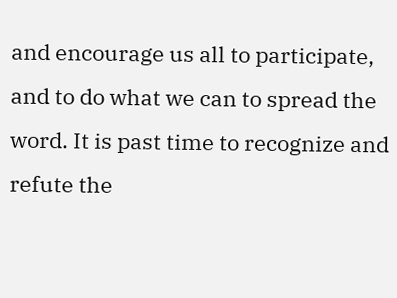and encourage us all to participate, and to do what we can to spread the word. It is past time to recognize and refute the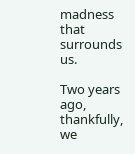madness that surrounds us.

Two years ago, thankfully, we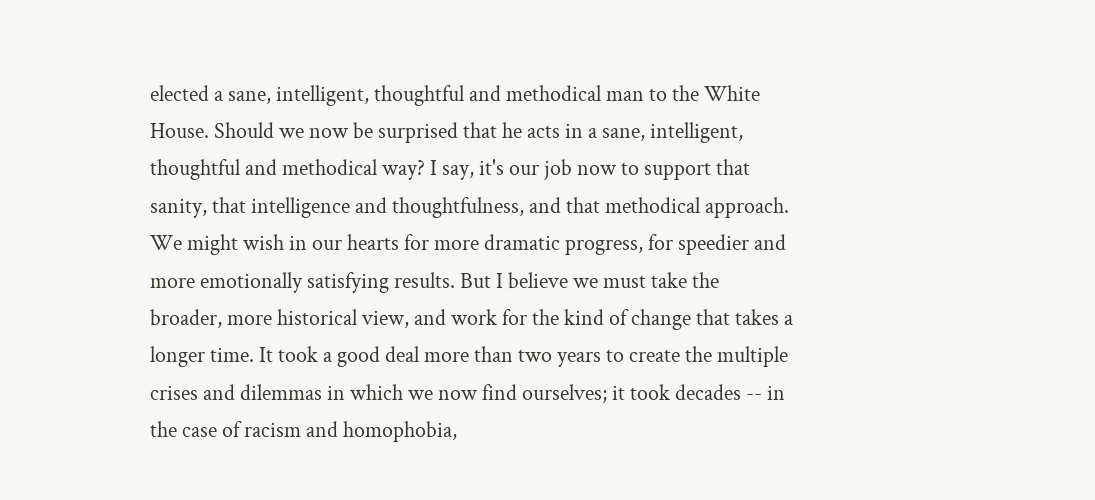elected a sane, intelligent, thoughtful and methodical man to the White House. Should we now be surprised that he acts in a sane, intelligent, thoughtful and methodical way? I say, it's our job now to support that sanity, that intelligence and thoughtfulness, and that methodical approach. We might wish in our hearts for more dramatic progress, for speedier and more emotionally satisfying results. But I believe we must take the broader, more historical view, and work for the kind of change that takes a longer time. It took a good deal more than two years to create the multiple crises and dilemmas in which we now find ourselves; it took decades -- in the case of racism and homophobia,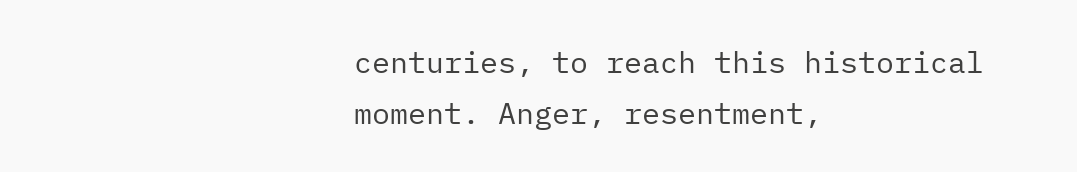centuries, to reach this historical moment. Anger, resentment,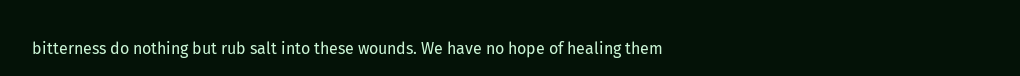bitterness do nothing but rub salt into these wounds. We have no hope of healing them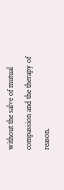without the salve of mutual compassion and the therapy of reason.